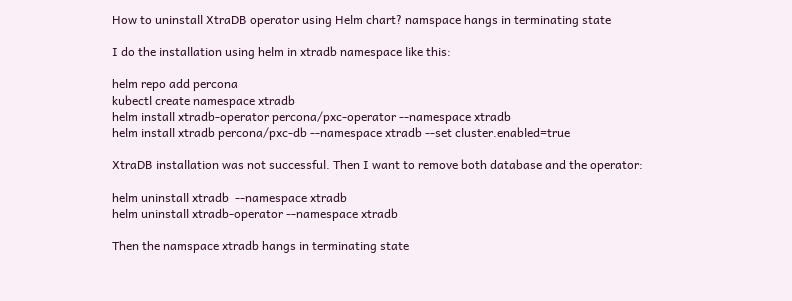How to uninstall XtraDB operator using Helm chart? namspace hangs in terminating state

I do the installation using helm in xtradb namespace like this:

helm repo add percona
kubectl create namespace xtradb
helm install xtradb-operator percona/pxc-operator --namespace xtradb
helm install xtradb percona/pxc-db --namespace xtradb --set cluster.enabled=true

XtraDB installation was not successful. Then I want to remove both database and the operator:

helm uninstall xtradb  --namespace xtradb
helm uninstall xtradb-operator --namespace xtradb

Then the namspace xtradb hangs in terminating state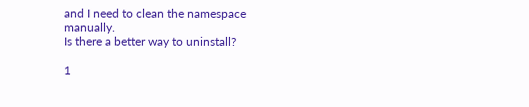and I need to clean the namespace manually.
Is there a better way to uninstall?

1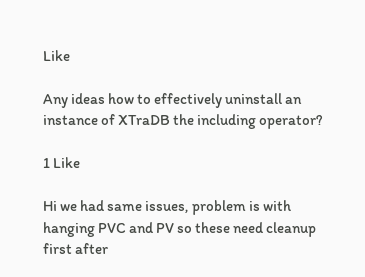Like

Any ideas how to effectively uninstall an instance of XTraDB the including operator?

1 Like

Hi we had same issues, problem is with hanging PVC and PV so these need cleanup first after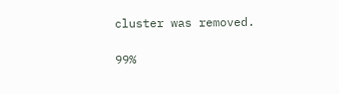cluster was removed.

99%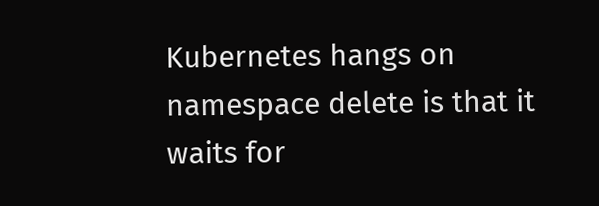Kubernetes hangs on namespace delete is that it waits for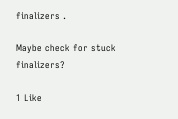finalizers .

Maybe check for stuck finalizers?

1 Like